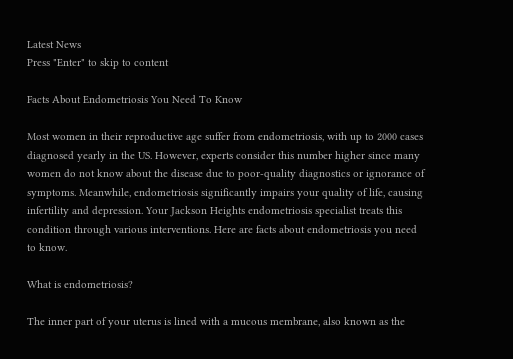Latest News
Press "Enter" to skip to content

Facts About Endometriosis You Need To Know

Most women in their reproductive age suffer from endometriosis, with up to 2000 cases diagnosed yearly in the US. However, experts consider this number higher since many women do not know about the disease due to poor-quality diagnostics or ignorance of symptoms. Meanwhile, endometriosis significantly impairs your quality of life, causing infertility and depression. Your Jackson Heights endometriosis specialist treats this condition through various interventions. Here are facts about endometriosis you need to know.

What is endometriosis?

The inner part of your uterus is lined with a mucous membrane, also known as the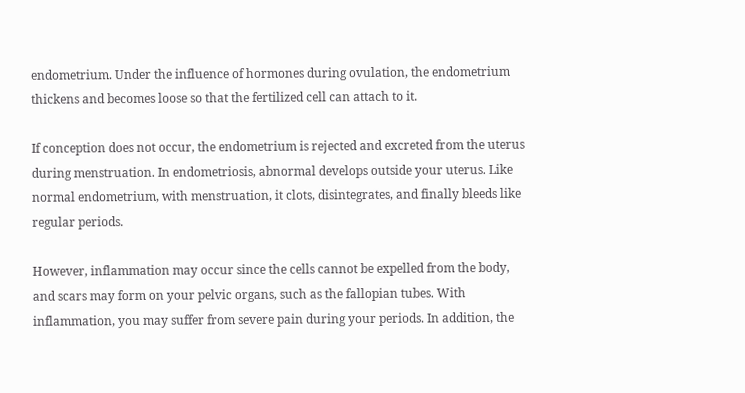endometrium. Under the influence of hormones during ovulation, the endometrium thickens and becomes loose so that the fertilized cell can attach to it.

If conception does not occur, the endometrium is rejected and excreted from the uterus during menstruation. In endometriosis, abnormal develops outside your uterus. Like normal endometrium, with menstruation, it clots, disintegrates, and finally bleeds like regular periods.

However, inflammation may occur since the cells cannot be expelled from the body, and scars may form on your pelvic organs, such as the fallopian tubes. With inflammation, you may suffer from severe pain during your periods. In addition, the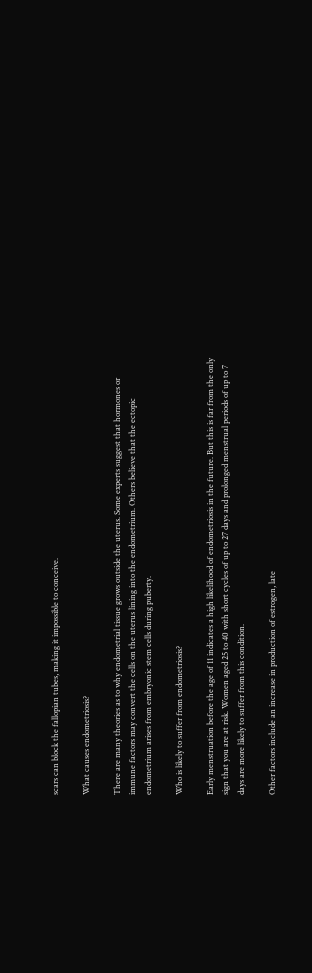scars can block the fallopian tubes, making it impossible to conceive.

What causes endometriosis?

There are many theories as to why endometrial tissue grows outside the uterus. Some experts suggest that hormones or immune factors may convert the cells on the uterus lining into the endometrium. Others believe that the ectopic endometrium arises from embryonic stem cells during puberty.

Who is likely to suffer from endometriosis?

Early menstruation before the age of 11 indicates a high likelihood of endometriosis in the future. But this is far from the only sign that you are at risk. Women aged 25 to 40 with short cycles of up to 27 days and prolonged menstrual periods of up to 7 days are more likely to suffer from this condition.

Other factors include an increase in production of estrogen, late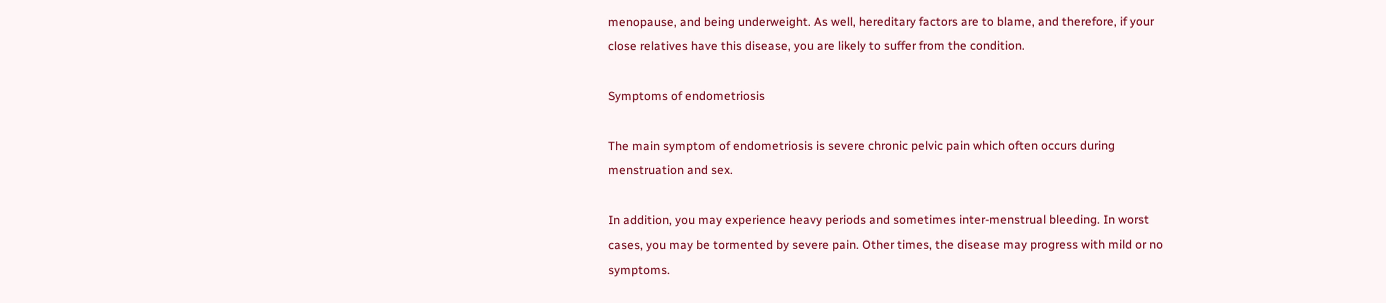menopause, and being underweight. As well, hereditary factors are to blame, and therefore, if your close relatives have this disease, you are likely to suffer from the condition.

Symptoms of endometriosis

The main symptom of endometriosis is severe chronic pelvic pain which often occurs during menstruation and sex.

In addition, you may experience heavy periods and sometimes inter-menstrual bleeding. In worst cases, you may be tormented by severe pain. Other times, the disease may progress with mild or no symptoms.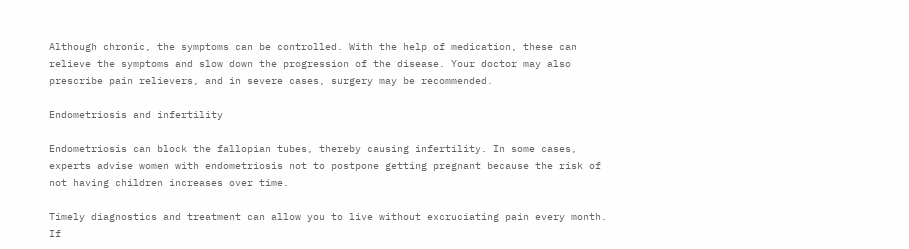Although chronic, the symptoms can be controlled. With the help of medication, these can relieve the symptoms and slow down the progression of the disease. Your doctor may also prescribe pain relievers, and in severe cases, surgery may be recommended.

Endometriosis and infertility

Endometriosis can block the fallopian tubes, thereby causing infertility. In some cases, experts advise women with endometriosis not to postpone getting pregnant because the risk of not having children increases over time.

Timely diagnostics and treatment can allow you to live without excruciating pain every month. If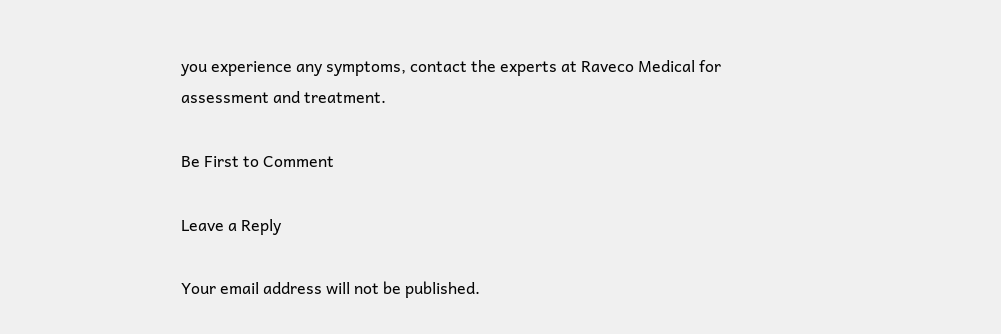you experience any symptoms, contact the experts at Raveco Medical for assessment and treatment.

Be First to Comment

Leave a Reply

Your email address will not be published.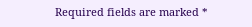Required fields are marked *